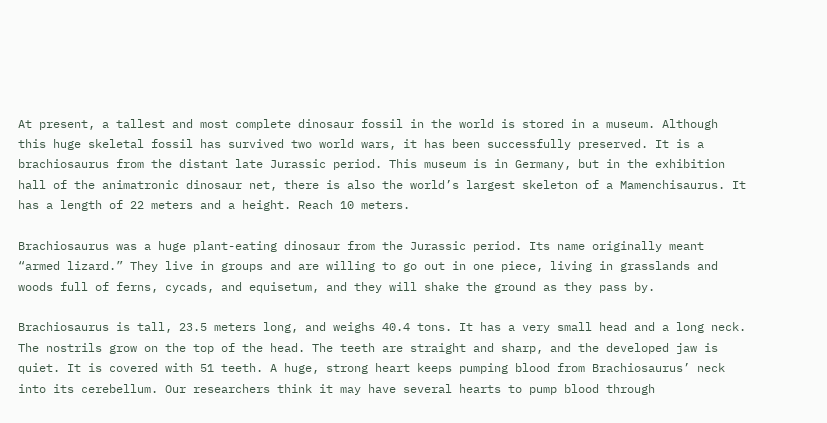At present, a tallest and most complete dinosaur fossil in the world is stored in a museum. Although this huge skeletal fossil has survived two world wars, it has been successfully preserved. It is a brachiosaurus from the distant late Jurassic period. This museum is in Germany, but in the exhibition hall of the animatronic dinosaur net, there is also the world’s largest skeleton of a Mamenchisaurus. It has a length of 22 meters and a height. Reach 10 meters.

Brachiosaurus was a huge plant-eating dinosaur from the Jurassic period. Its name originally meant “armed lizard.” They live in groups and are willing to go out in one piece, living in grasslands and woods full of ferns, cycads, and equisetum, and they will shake the ground as they pass by.

Brachiosaurus is tall, 23.5 meters long, and weighs 40.4 tons. It has a very small head and a long neck. The nostrils grow on the top of the head. The teeth are straight and sharp, and the developed jaw is quiet. It is covered with 51 teeth. A huge, strong heart keeps pumping blood from Brachiosaurus’ neck into its cerebellum. Our researchers think it may have several hearts to pump blood through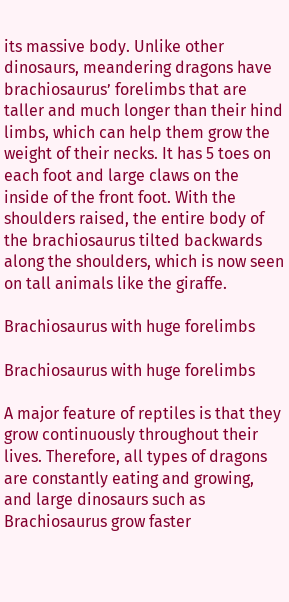its massive body. Unlike other dinosaurs, meandering dragons have brachiosaurus’ forelimbs that are taller and much longer than their hind limbs, which can help them grow the weight of their necks. It has 5 toes on each foot and large claws on the inside of the front foot. With the shoulders raised, the entire body of the brachiosaurus tilted backwards along the shoulders, which is now seen on tall animals like the giraffe.

Brachiosaurus with huge forelimbs

Brachiosaurus with huge forelimbs

A major feature of reptiles is that they grow continuously throughout their lives. Therefore, all types of dragons are constantly eating and growing, and large dinosaurs such as Brachiosaurus grow faster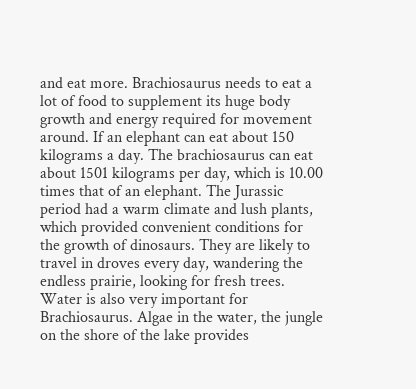and eat more. Brachiosaurus needs to eat a lot of food to supplement its huge body growth and energy required for movement around. If an elephant can eat about 150 kilograms a day. The brachiosaurus can eat about 1501 kilograms per day, which is 10.00 times that of an elephant. The Jurassic period had a warm climate and lush plants, which provided convenient conditions for the growth of dinosaurs. They are likely to travel in droves every day, wandering the endless prairie, looking for fresh trees. Water is also very important for Brachiosaurus. Algae in the water, the jungle on the shore of the lake provides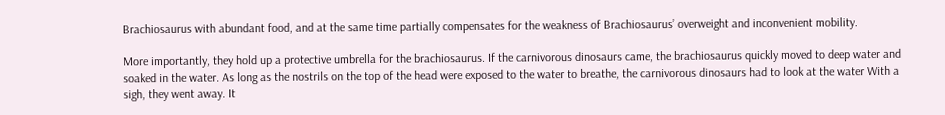Brachiosaurus with abundant food, and at the same time partially compensates for the weakness of Brachiosaurus’ overweight and inconvenient mobility.

More importantly, they hold up a protective umbrella for the brachiosaurus. If the carnivorous dinosaurs came, the brachiosaurus quickly moved to deep water and soaked in the water. As long as the nostrils on the top of the head were exposed to the water to breathe, the carnivorous dinosaurs had to look at the water With a sigh, they went away. It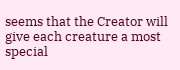seems that the Creator will give each creature a most special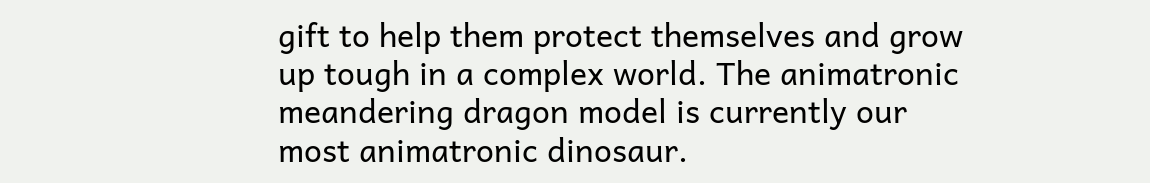gift to help them protect themselves and grow up tough in a complex world. The animatronic meandering dragon model is currently our most animatronic dinosaur.